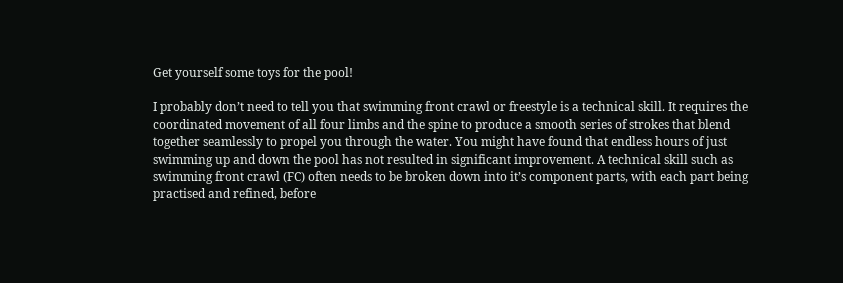Get yourself some toys for the pool!

I probably don’t need to tell you that swimming front crawl or freestyle is a technical skill. It requires the coordinated movement of all four limbs and the spine to produce a smooth series of strokes that blend together seamlessly to propel you through the water. You might have found that endless hours of just swimming up and down the pool has not resulted in significant improvement. A technical skill such as swimming front crawl (FC) often needs to be broken down into it’s component parts, with each part being practised and refined, before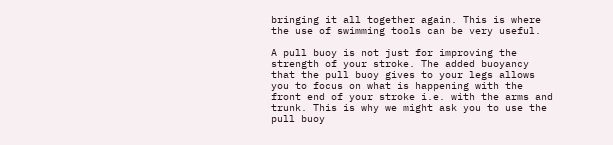bringing it all together again. This is where the use of swimming tools can be very useful.

A pull buoy is not just for improving the strength of your stroke. The added buoyancy that the pull buoy gives to your legs allows you to focus on what is happening with the front end of your stroke i.e. with the arms and trunk. This is why we might ask you to use the pull buoy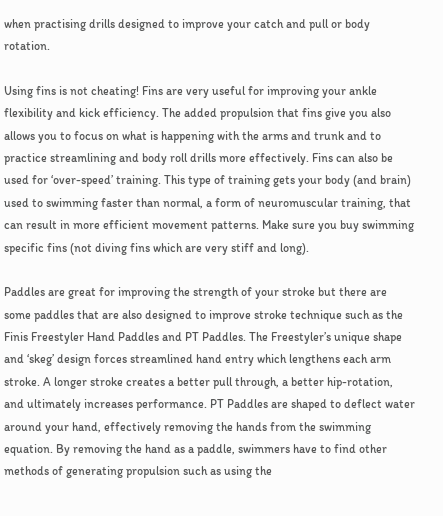when practising drills designed to improve your catch and pull or body rotation.

Using fins is not cheating! Fins are very useful for improving your ankle flexibility and kick efficiency. The added propulsion that fins give you also allows you to focus on what is happening with the arms and trunk and to practice streamlining and body roll drills more effectively. Fins can also be used for ‘over-speed’ training. This type of training gets your body (and brain) used to swimming faster than normal, a form of neuromuscular training, that can result in more efficient movement patterns. Make sure you buy swimming specific fins (not diving fins which are very stiff and long).

Paddles are great for improving the strength of your stroke but there are some paddles that are also designed to improve stroke technique such as the Finis Freestyler Hand Paddles and PT Paddles. The Freestyler’s unique shape and ‘skeg’ design forces streamlined hand entry which lengthens each arm stroke. A longer stroke creates a better pull through, a better hip-rotation, and ultimately increases performance. PT Paddles are shaped to deflect water around your hand, effectively removing the hands from the swimming equation. By removing the hand as a paddle, swimmers have to find other methods of generating propulsion such as using the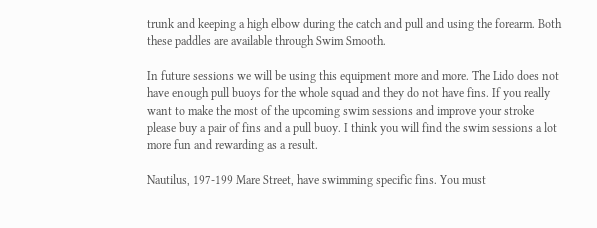trunk and keeping a high elbow during the catch and pull and using the forearm. Both these paddles are available through Swim Smooth.

In future sessions we will be using this equipment more and more. The Lido does not have enough pull buoys for the whole squad and they do not have fins. If you really want to make the most of the upcoming swim sessions and improve your stroke please buy a pair of fins and a pull buoy. I think you will find the swim sessions a lot more fun and rewarding as a result.

Nautilus, 197-199 Mare Street, have swimming specific fins. You must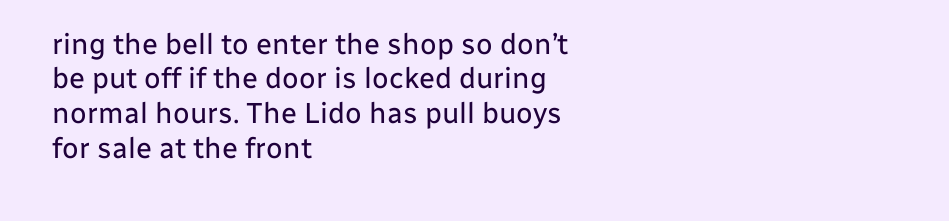ring the bell to enter the shop so don’t be put off if the door is locked during normal hours. The Lido has pull buoys for sale at the front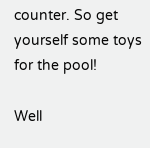counter. So get yourself some toys for the pool!

Well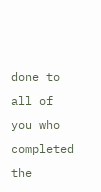done to all of you who completed the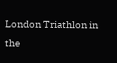London Triathlon in the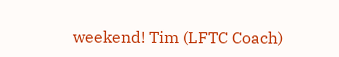weekend! Tim (LFTC Coach)